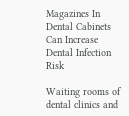Magazines In Dental Cabinets Can Increase Dental Infection Risk

Waiting rooms of dental clinics and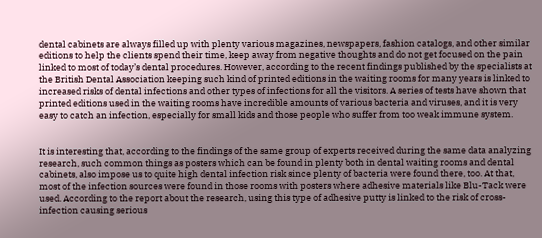dental cabinets are always filled up with plenty various magazines, newspapers, fashion catalogs, and other similar editions to help the clients spend their time, keep away from negative thoughts and do not get focused on the pain linked to most of today’s dental procedures. However, according to the recent findings published by the specialists at the British Dental Association keeping such kind of printed editions in the waiting rooms for many years is linked to increased risks of dental infections and other types of infections for all the visitors. A series of tests have shown that printed editions used in the waiting rooms have incredible amounts of various bacteria and viruses, and it is very easy to catch an infection, especially for small kids and those people who suffer from too weak immune system.


It is interesting that, according to the findings of the same group of experts received during the same data analyzing research, such common things as posters which can be found in plenty both in dental waiting rooms and dental cabinets, also impose us to quite high dental infection risk since plenty of bacteria were found there, too. At that, most of the infection sources were found in those rooms with posters where adhesive materials like Blu-Tack were used. According to the report about the research, using this type of adhesive putty is linked to the risk of cross-infection causing serious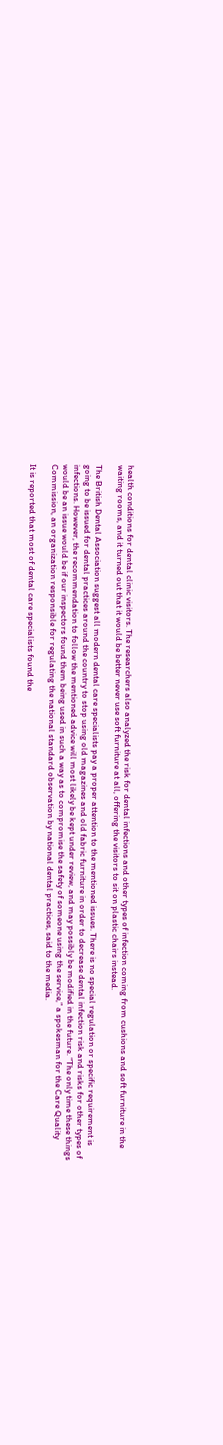health conditions for dental clinic visitors. The researchers also analyzed the risk for dental infections and other types of infection coming from cushions and soft furniture in the waiting rooms, and it turned out that it would be better never use soft furniture at all, offering the visitors to sit on plastic chairs instead.

The British Dental Association suggest all modern dental care specialists pay a proper attention to the mentioned issues. There is no special regulation or specific requirement is going to be issued for dental practices around the country to stop using old magazines and old fabric furniture in order to decrease dental infection risk and risks for other types of infections. However, the recommendation to follow the mentioned advice will most likely be kept under review, and may possibly be modified in the future. “The only time these things would be an issue would be if our inspectors found them being used in such a way as to compromise the safety of someone using the service,” a spokesman for the Care Quality Commission, an organization responsible for regulating the national standard observation by national dental practices, said to the media.

It is reported that most of dental care specialists found the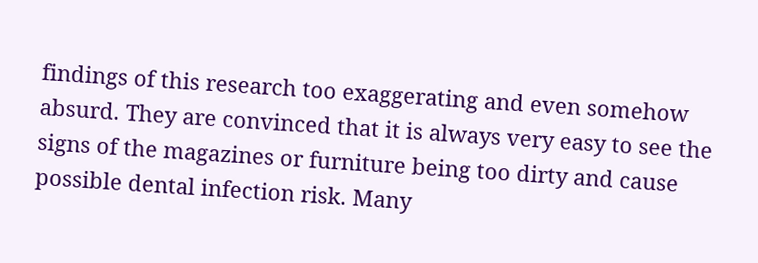findings of this research too exaggerating and even somehow absurd. They are convinced that it is always very easy to see the signs of the magazines or furniture being too dirty and cause possible dental infection risk. Many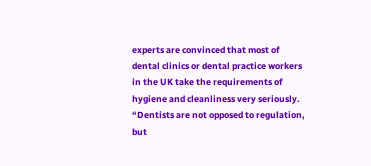experts are convinced that most of dental clinics or dental practice workers in the UK take the requirements of hygiene and cleanliness very seriously. “Dentists are not opposed to regulation, but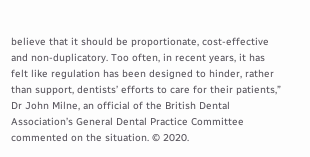believe that it should be proportionate, cost-effective and non-duplicatory. Too often, in recent years, it has felt like regulation has been designed to hinder, rather than support, dentists’ efforts to care for their patients,” Dr John Milne, an official of the British Dental Association’s General Dental Practice Committee commented on the situation. © 2020.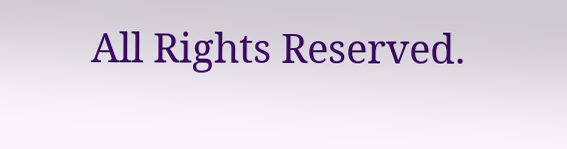All Rights Reserved.